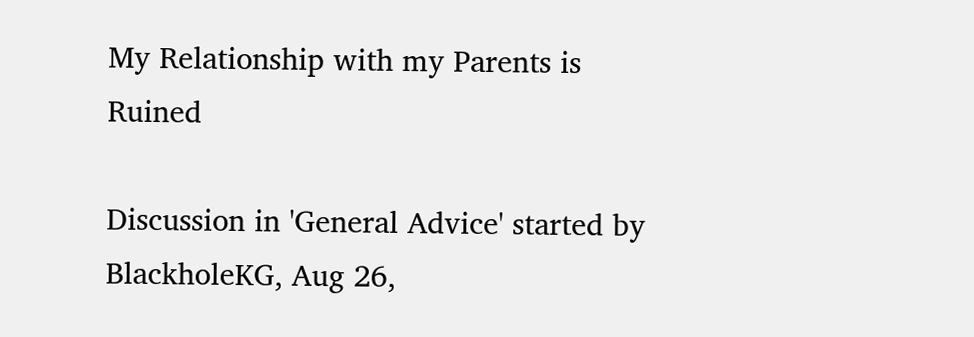My Relationship with my Parents is Ruined

Discussion in 'General Advice' started by BlackholeKG, Aug 26,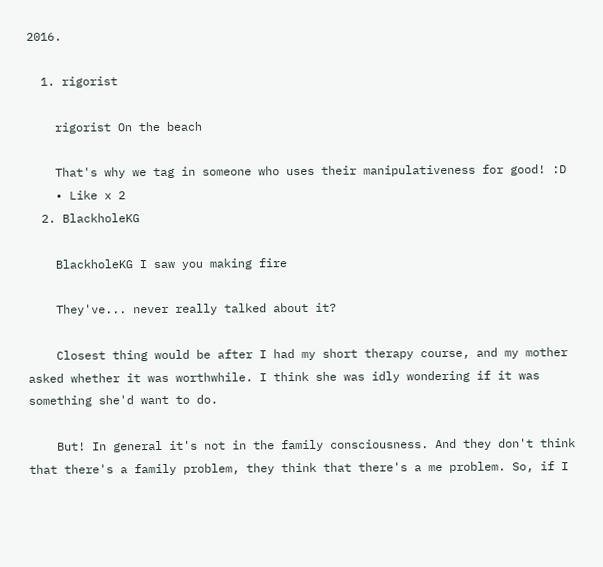2016.

  1. rigorist

    rigorist On the beach

    That's why we tag in someone who uses their manipulativeness for good! :D
    • Like x 2
  2. BlackholeKG

    BlackholeKG I saw you making fire

    They've... never really talked about it?

    Closest thing would be after I had my short therapy course, and my mother asked whether it was worthwhile. I think she was idly wondering if it was something she'd want to do.

    But! In general it's not in the family consciousness. And they don't think that there's a family problem, they think that there's a me problem. So, if I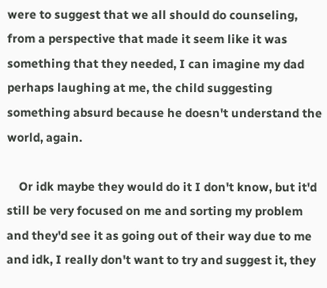were to suggest that we all should do counseling, from a perspective that made it seem like it was something that they needed, I can imagine my dad perhaps laughing at me, the child suggesting something absurd because he doesn't understand the world, again.

    Or idk maybe they would do it I don't know, but it'd still be very focused on me and sorting my problem and they'd see it as going out of their way due to me and idk, I really don't want to try and suggest it, they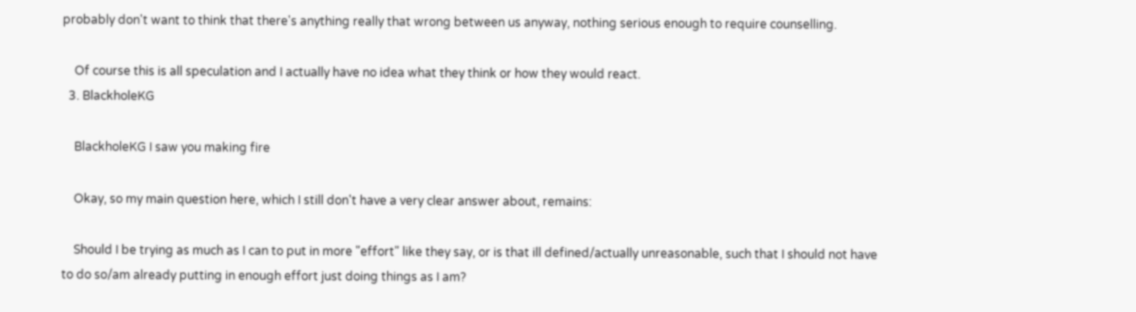probably don't want to think that there's anything really that wrong between us anyway, nothing serious enough to require counselling.

    Of course this is all speculation and I actually have no idea what they think or how they would react.
  3. BlackholeKG

    BlackholeKG I saw you making fire

    Okay, so my main question here, which I still don't have a very clear answer about, remains:

    Should I be trying as much as I can to put in more "effort" like they say, or is that ill defined/actually unreasonable, such that I should not have to do so/am already putting in enough effort just doing things as I am?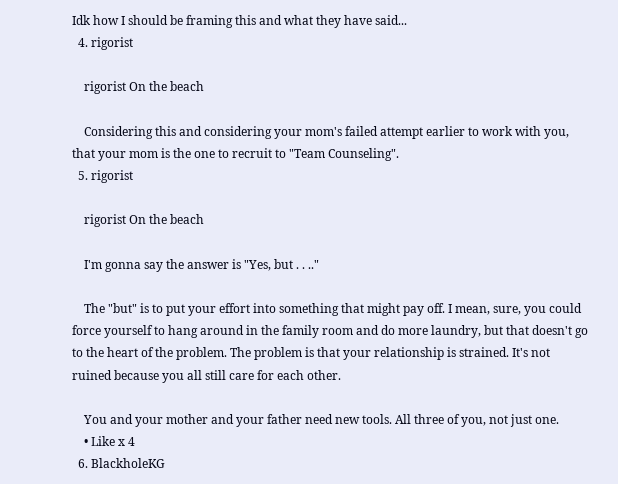Idk how I should be framing this and what they have said...
  4. rigorist

    rigorist On the beach

    Considering this and considering your mom's failed attempt earlier to work with you, that your mom is the one to recruit to "Team Counseling".
  5. rigorist

    rigorist On the beach

    I'm gonna say the answer is "Yes, but . . .."

    The "but" is to put your effort into something that might pay off. I mean, sure, you could force yourself to hang around in the family room and do more laundry, but that doesn't go to the heart of the problem. The problem is that your relationship is strained. It's not ruined because you all still care for each other.

    You and your mother and your father need new tools. All three of you, not just one.
    • Like x 4
  6. BlackholeKG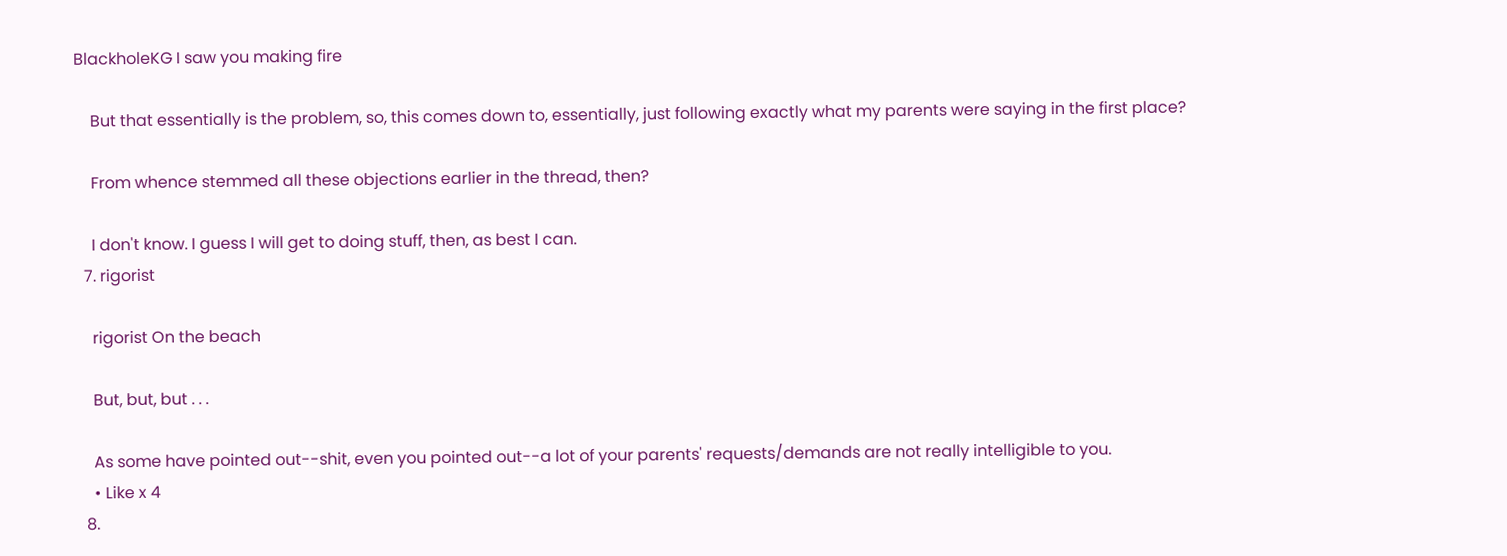BlackholeKG I saw you making fire

    But that essentially is the problem, so, this comes down to, essentially, just following exactly what my parents were saying in the first place?

    From whence stemmed all these objections earlier in the thread, then?

    I don't know. I guess I will get to doing stuff, then, as best I can.
  7. rigorist

    rigorist On the beach

    But, but, but . . .

    As some have pointed out--shit, even you pointed out--a lot of your parents' requests/demands are not really intelligible to you.
    • Like x 4
  8.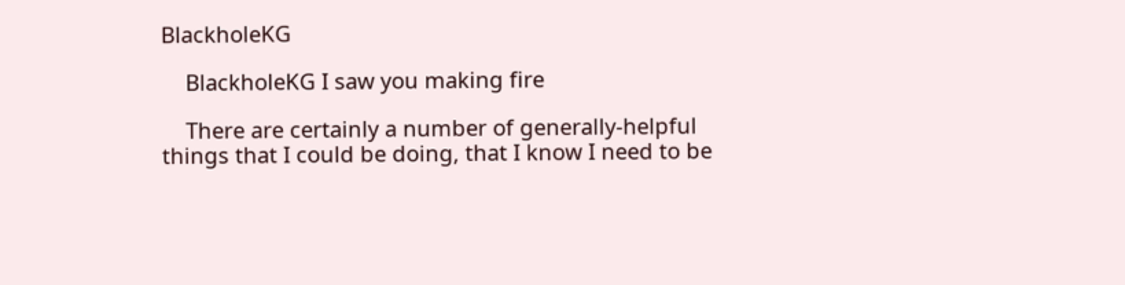BlackholeKG

    BlackholeKG I saw you making fire

    There are certainly a number of generally-helpful things that I could be doing, that I know I need to be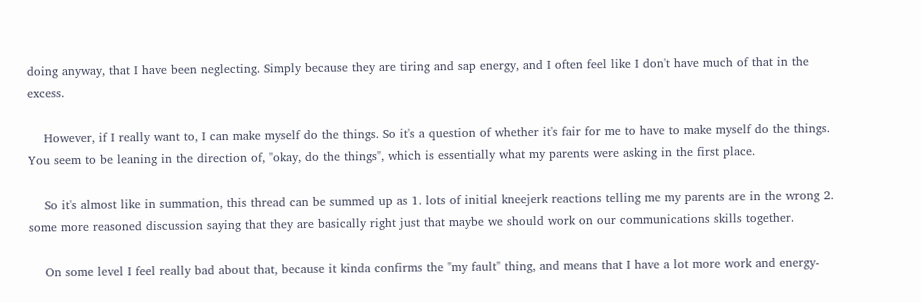doing anyway, that I have been neglecting. Simply because they are tiring and sap energy, and I often feel like I don't have much of that in the excess.

    However, if I really want to, I can make myself do the things. So it's a question of whether it's fair for me to have to make myself do the things. You seem to be leaning in the direction of, "okay, do the things", which is essentially what my parents were asking in the first place.

    So it's almost like in summation, this thread can be summed up as 1. lots of initial kneejerk reactions telling me my parents are in the wrong 2. some more reasoned discussion saying that they are basically right just that maybe we should work on our communications skills together.

    On some level I feel really bad about that, because it kinda confirms the "my fault" thing, and means that I have a lot more work and energy-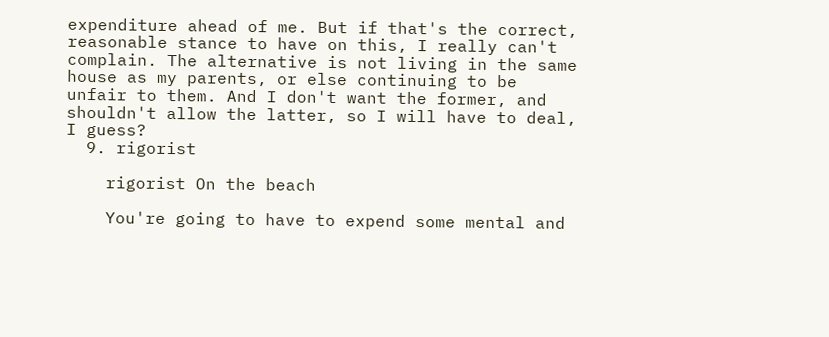expenditure ahead of me. But if that's the correct, reasonable stance to have on this, I really can't complain. The alternative is not living in the same house as my parents, or else continuing to be unfair to them. And I don't want the former, and shouldn't allow the latter, so I will have to deal, I guess?
  9. rigorist

    rigorist On the beach

    You're going to have to expend some mental and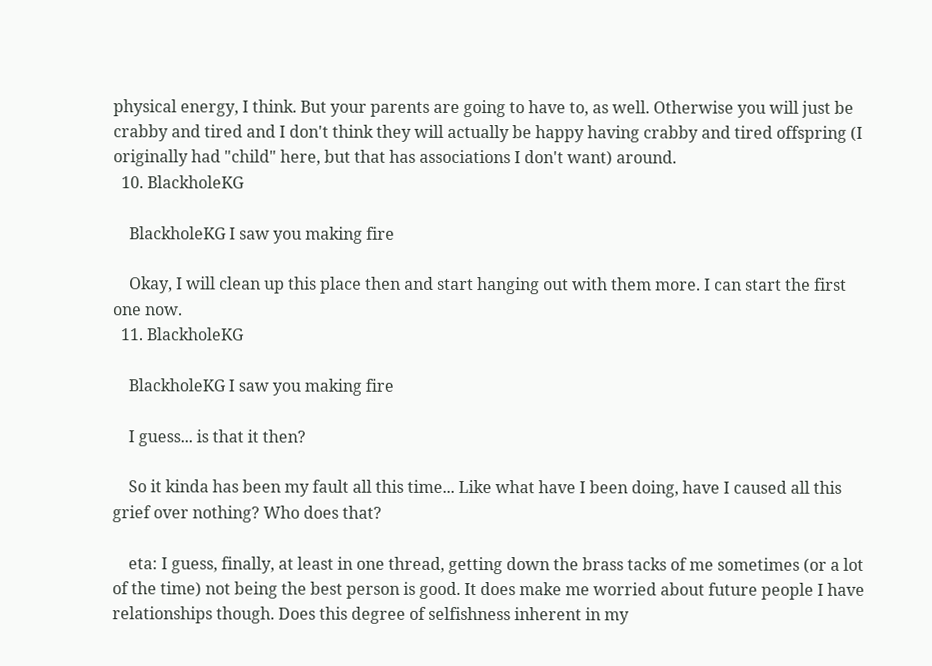physical energy, I think. But your parents are going to have to, as well. Otherwise you will just be crabby and tired and I don't think they will actually be happy having crabby and tired offspring (I originally had "child" here, but that has associations I don't want) around.
  10. BlackholeKG

    BlackholeKG I saw you making fire

    Okay, I will clean up this place then and start hanging out with them more. I can start the first one now.
  11. BlackholeKG

    BlackholeKG I saw you making fire

    I guess... is that it then?

    So it kinda has been my fault all this time... Like what have I been doing, have I caused all this grief over nothing? Who does that?

    eta: I guess, finally, at least in one thread, getting down the brass tacks of me sometimes (or a lot of the time) not being the best person is good. It does make me worried about future people I have relationships though. Does this degree of selfishness inherent in my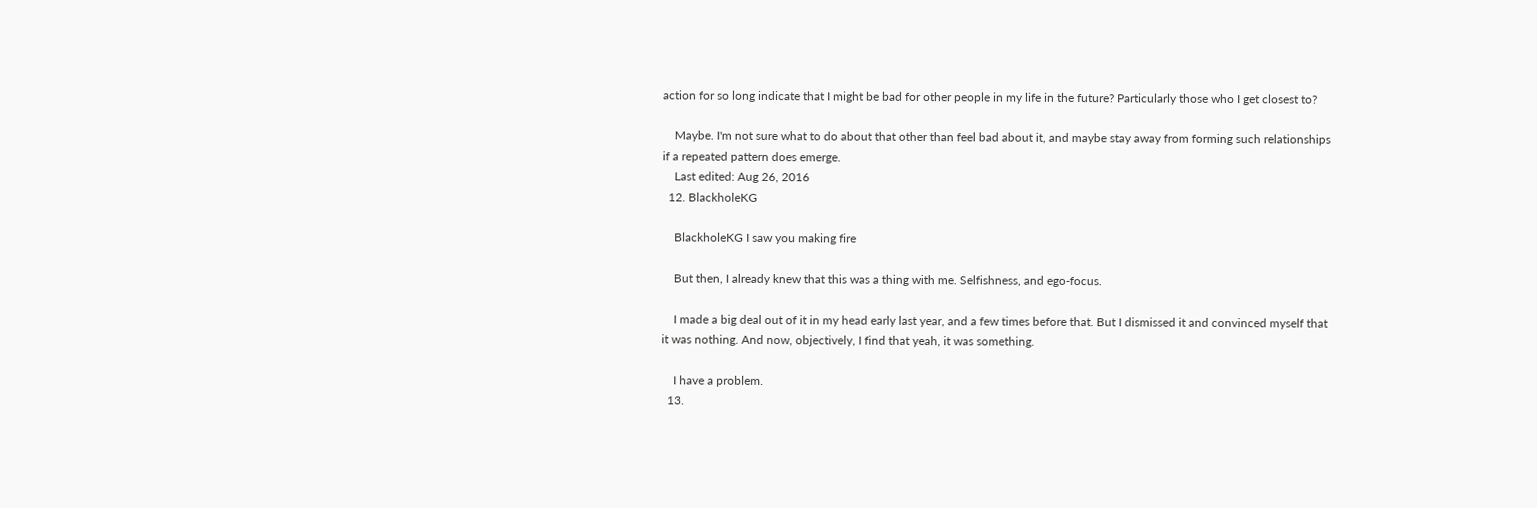action for so long indicate that I might be bad for other people in my life in the future? Particularly those who I get closest to?

    Maybe. I'm not sure what to do about that other than feel bad about it, and maybe stay away from forming such relationships if a repeated pattern does emerge.
    Last edited: Aug 26, 2016
  12. BlackholeKG

    BlackholeKG I saw you making fire

    But then, I already knew that this was a thing with me. Selfishness, and ego-focus.

    I made a big deal out of it in my head early last year, and a few times before that. But I dismissed it and convinced myself that it was nothing. And now, objectively, I find that yeah, it was something.

    I have a problem.
  13.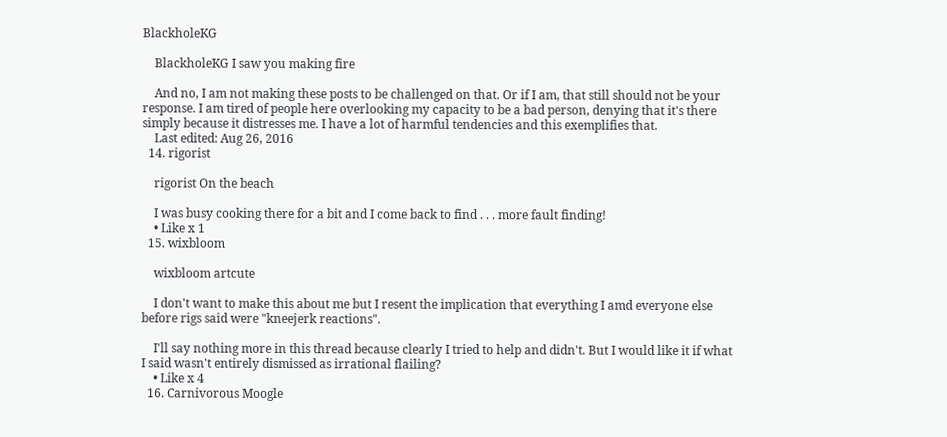BlackholeKG

    BlackholeKG I saw you making fire

    And no, I am not making these posts to be challenged on that. Or if I am, that still should not be your response. I am tired of people here overlooking my capacity to be a bad person, denying that it's there simply because it distresses me. I have a lot of harmful tendencies and this exemplifies that.
    Last edited: Aug 26, 2016
  14. rigorist

    rigorist On the beach

    I was busy cooking there for a bit and I come back to find . . . more fault finding!
    • Like x 1
  15. wixbloom

    wixbloom artcute

    I don't want to make this about me but I resent the implication that everything I amd everyone else before rigs said were "kneejerk reactions".

    I'll say nothing more in this thread because clearly I tried to help and didn't. But I would like it if what I said wasn't entirely dismissed as irrational flailing?
    • Like x 4
  16. Carnivorous Moogle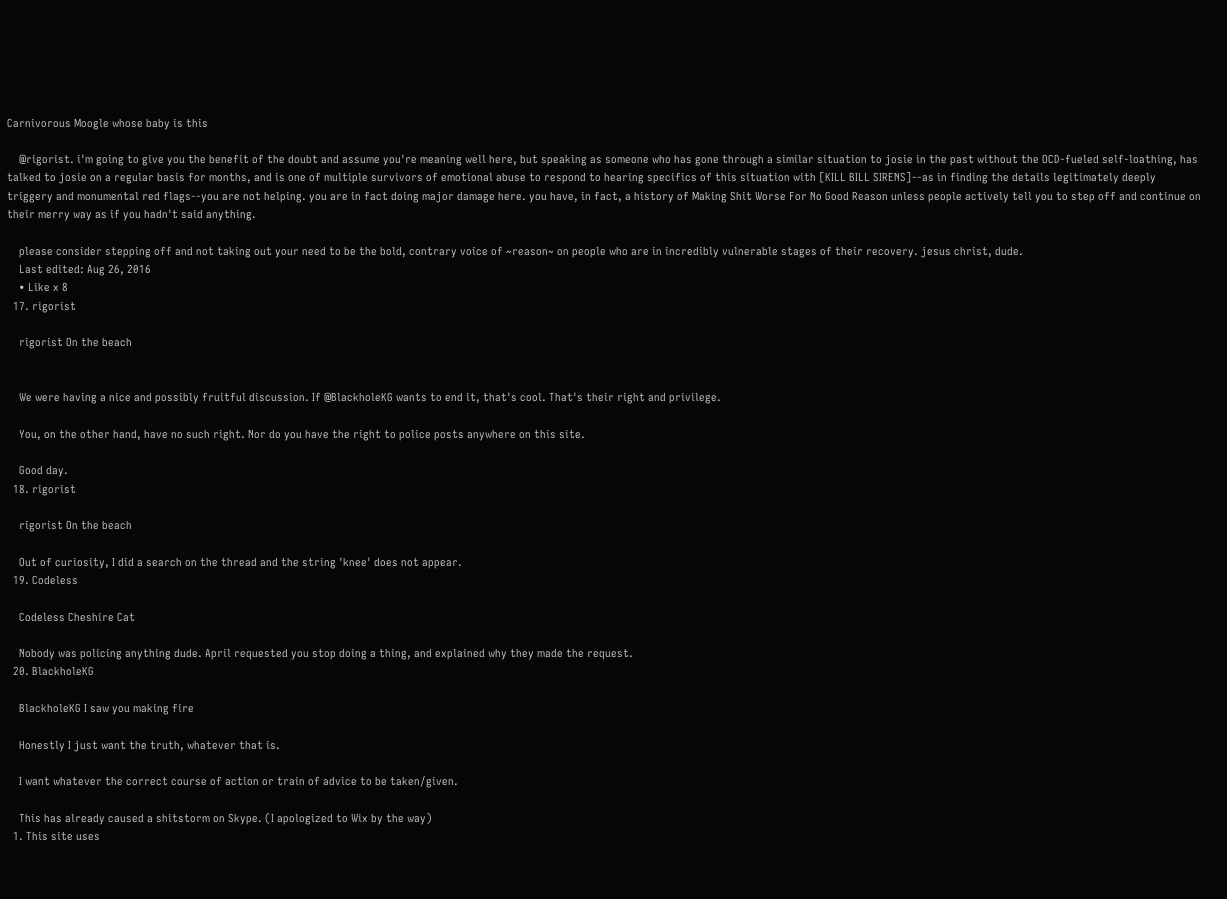Carnivorous Moogle whose baby is this

    @rigorist. i'm going to give you the benefit of the doubt and assume you're meaning well here, but speaking as someone who has gone through a similar situation to josie in the past without the OCD-fueled self-loathing, has talked to josie on a regular basis for months, and is one of multiple survivors of emotional abuse to respond to hearing specifics of this situation with [KILL BILL SIRENS]--as in finding the details legitimately deeply triggery and monumental red flags--you are not helping. you are in fact doing major damage here. you have, in fact, a history of Making Shit Worse For No Good Reason unless people actively tell you to step off and continue on their merry way as if you hadn't said anything.

    please consider stepping off and not taking out your need to be the bold, contrary voice of ~reason~ on people who are in incredibly vulnerable stages of their recovery. jesus christ, dude.
    Last edited: Aug 26, 2016
    • Like x 8
  17. rigorist

    rigorist On the beach


    We were having a nice and possibly fruitful discussion. If @BlackholeKG wants to end it, that's cool. That's their right and privilege.

    You, on the other hand, have no such right. Nor do you have the right to police posts anywhere on this site.

    Good day.
  18. rigorist

    rigorist On the beach

    Out of curiosity, I did a search on the thread and the string 'knee' does not appear.
  19. Codeless

    Codeless Cheshire Cat

    Nobody was policing anything dude. April requested you stop doing a thing, and explained why they made the request.
  20. BlackholeKG

    BlackholeKG I saw you making fire

    Honestly I just want the truth, whatever that is.

    I want whatever the correct course of action or train of advice to be taken/given.

    This has already caused a shitstorm on Skype. (I apologized to Wix by the way)
  1. This site uses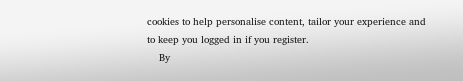cookies to help personalise content, tailor your experience and to keep you logged in if you register.
    By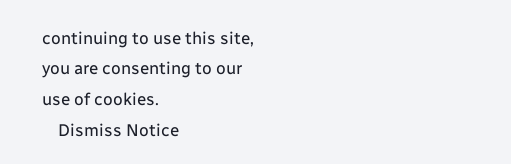continuing to use this site, you are consenting to our use of cookies.
    Dismiss Notice